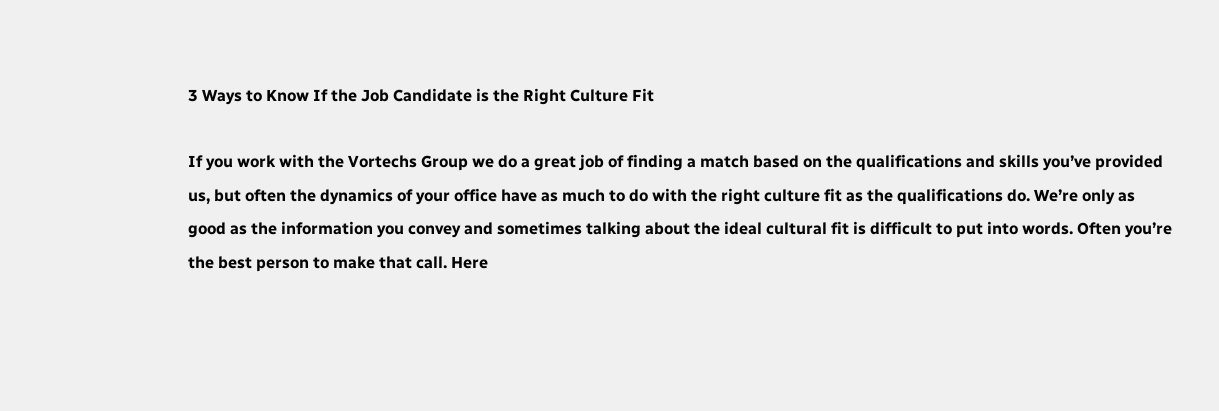3 Ways to Know If the Job Candidate is the Right Culture Fit

If you work with the Vortechs Group we do a great job of finding a match based on the qualifications and skills you’ve provided us, but often the dynamics of your office have as much to do with the right culture fit as the qualifications do. We’re only as good as the information you convey and sometimes talking about the ideal cultural fit is difficult to put into words. Often you’re the best person to make that call. Here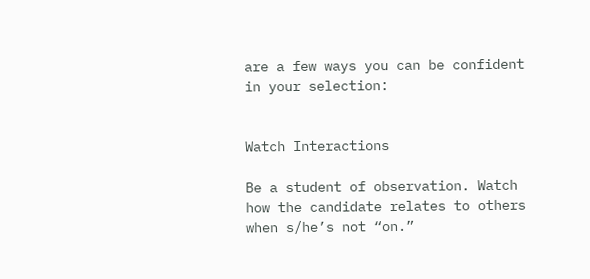are a few ways you can be confident in your selection:


Watch Interactions

Be a student of observation. Watch how the candidate relates to others when s/he’s not “on.”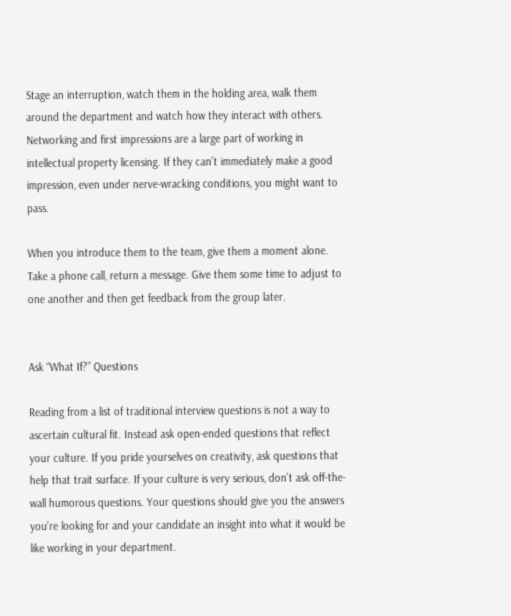Stage an interruption, watch them in the holding area, walk them around the department and watch how they interact with others. Networking and first impressions are a large part of working in intellectual property licensing. If they can’t immediately make a good impression, even under nerve-wracking conditions, you might want to pass.

When you introduce them to the team, give them a moment alone. Take a phone call, return a message. Give them some time to adjust to one another and then get feedback from the group later.


Ask “What If?” Questions

Reading from a list of traditional interview questions is not a way to ascertain cultural fit. Instead ask open-ended questions that reflect your culture. If you pride yourselves on creativity, ask questions that help that trait surface. If your culture is very serious, don’t ask off-the-wall humorous questions. Your questions should give you the answers you’re looking for and your candidate an insight into what it would be like working in your department.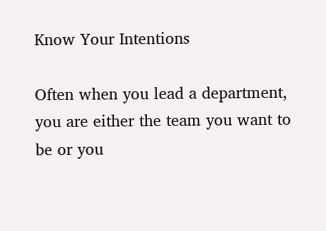Know Your Intentions

Often when you lead a department, you are either the team you want to be or you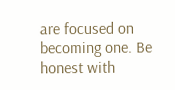are focused on becoming one. Be honest with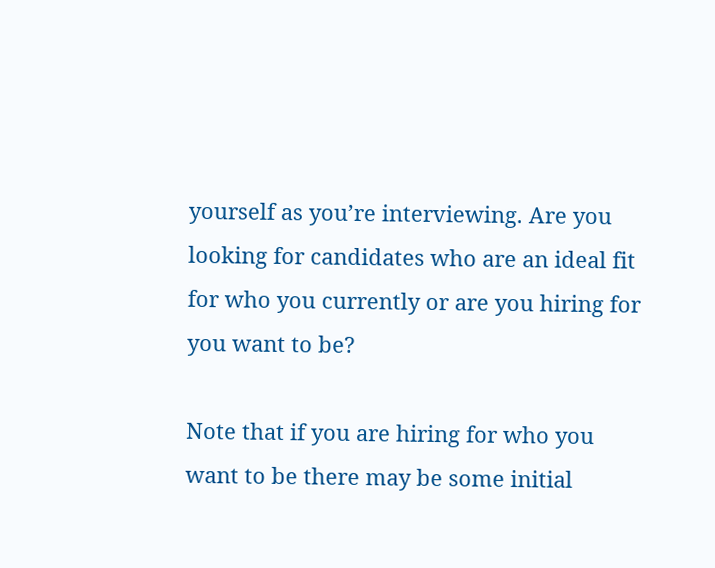yourself as you’re interviewing. Are you looking for candidates who are an ideal fit for who you currently or are you hiring for you want to be?

Note that if you are hiring for who you want to be there may be some initial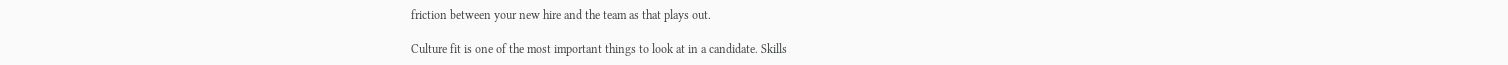friction between your new hire and the team as that plays out.

Culture fit is one of the most important things to look at in a candidate. Skills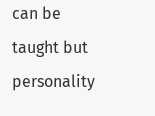can be taught but personality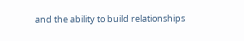and the ability to build relationships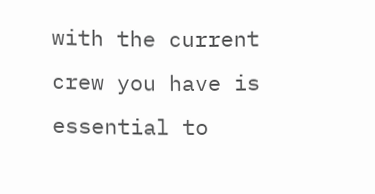with the current crew you have is essential to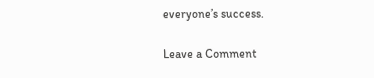everyone’s success.

Leave a Comment